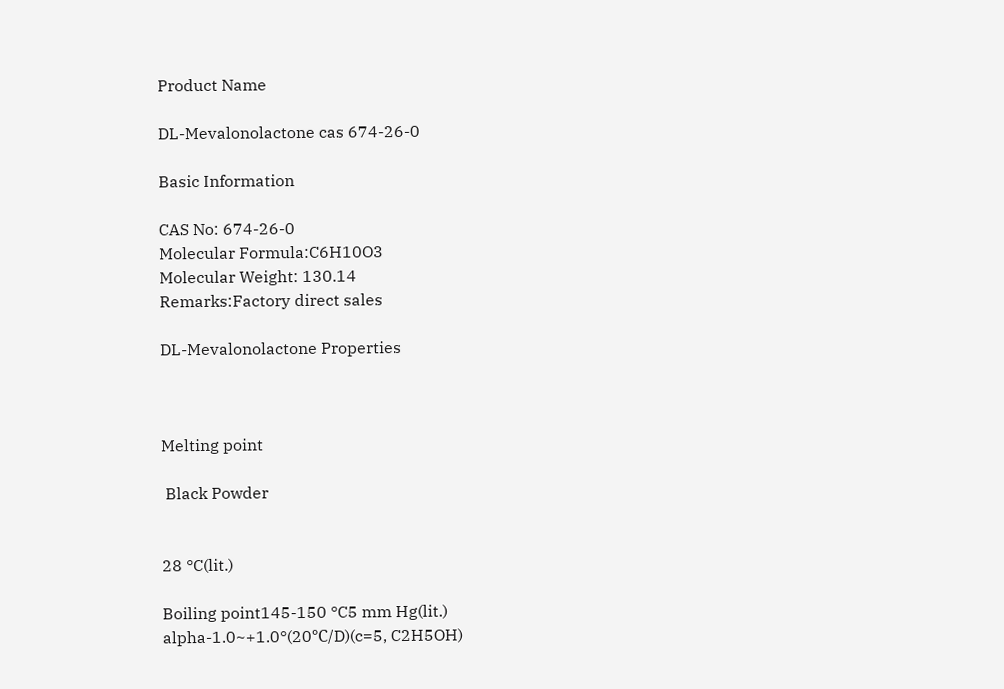Product Name

DL-Mevalonolactone cas 674-26-0

Basic Information

CAS No: 674-26-0
Molecular Formula:C6H10O3
Molecular Weight: 130.14
Remarks:Factory direct sales

DL-Mevalonolactone Properties



Melting point

 Black Powder


28 °C(lit.)

Boiling point145-150 °C5 mm Hg(lit.)
alpha-1.0~+1.0°(20℃/D)(c=5, C2H5OH)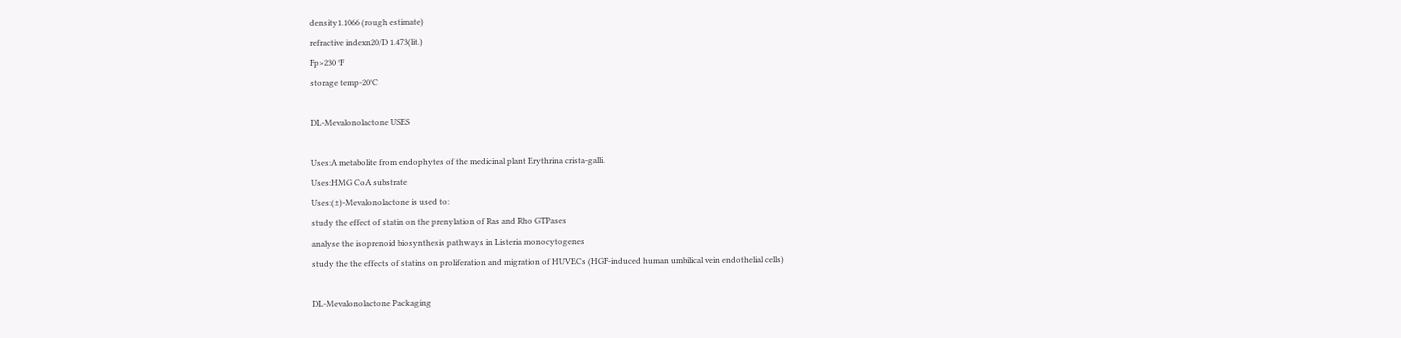density1.1066 (rough estimate)
refractive indexn20/D 1.473(lit.)
Fp>230 °F
storage temp-20°C

DL-Mevalonolactone USES

Uses:A metabolite from endophytes of the medicinal plant Erythrina crista-galli.
Uses:HMG CoA substrate
Uses:(±)-Mevalonolactone is used to:
study the effect of statin on the prenylation of Ras and Rho GTPases
analyse the isoprenoid biosynthesis pathways in Listeria monocytogenes
study the the effects of statins on proliferation and migration of HUVECs (HGF-induced human umbilical vein endothelial cells)

DL-Mevalonolactone Packaging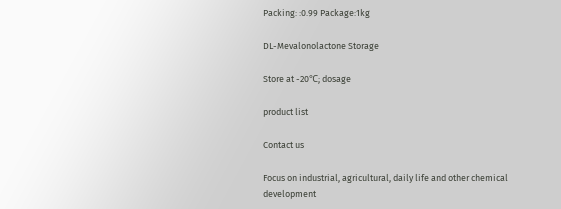Packing: :0.99 Package:1kg

DL-Mevalonolactone Storage

Store at -20℃; dosage

product list

Contact us

Focus on industrial, agricultural, daily life and other chemical development